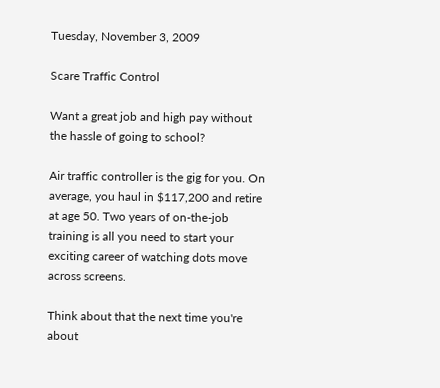Tuesday, November 3, 2009

Scare Traffic Control

Want a great job and high pay without the hassle of going to school?

Air traffic controller is the gig for you. On average, you haul in $117,200 and retire at age 50. Two years of on-the-job training is all you need to start your exciting career of watching dots move across screens.

Think about that the next time you're about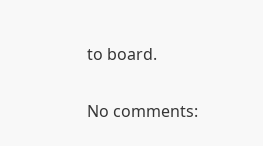to board.

No comments: